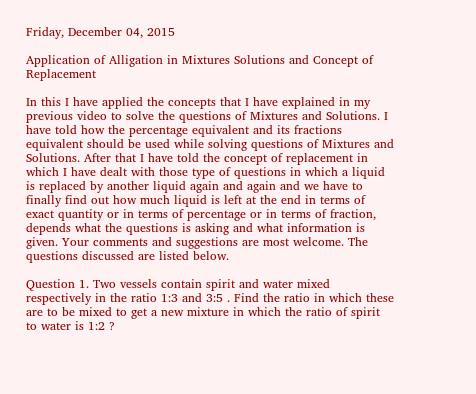Friday, December 04, 2015

Application of Alligation in Mixtures Solutions and Concept of Replacement

In this I have applied the concepts that I have explained in my previous video to solve the questions of Mixtures and Solutions. I have told how the percentage equivalent and its fractions equivalent should be used while solving questions of Mixtures and Solutions. After that I have told the concept of replacement in which I have dealt with those type of questions in which a liquid is replaced by another liquid again and again and we have to finally find out how much liquid is left at the end in terms of exact quantity or in terms of percentage or in terms of fraction, depends what the questions is asking and what information is given. Your comments and suggestions are most welcome. The questions discussed are listed below.

Question 1. Two vessels contain spirit and water mixed respectively in the ratio 1:3 and 3:5 . Find the ratio in which these are to be mixed to get a new mixture in which the ratio of spirit to water is 1:2 ?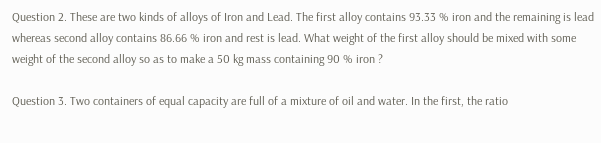Question 2. These are two kinds of alloys of Iron and Lead. The first alloy contains 93.33 % iron and the remaining is lead whereas second alloy contains 86.66 % iron and rest is lead. What weight of the first alloy should be mixed with some weight of the second alloy so as to make a 50 kg mass containing 90 % iron ?

Question 3. Two containers of equal capacity are full of a mixture of oil and water. In the first, the ratio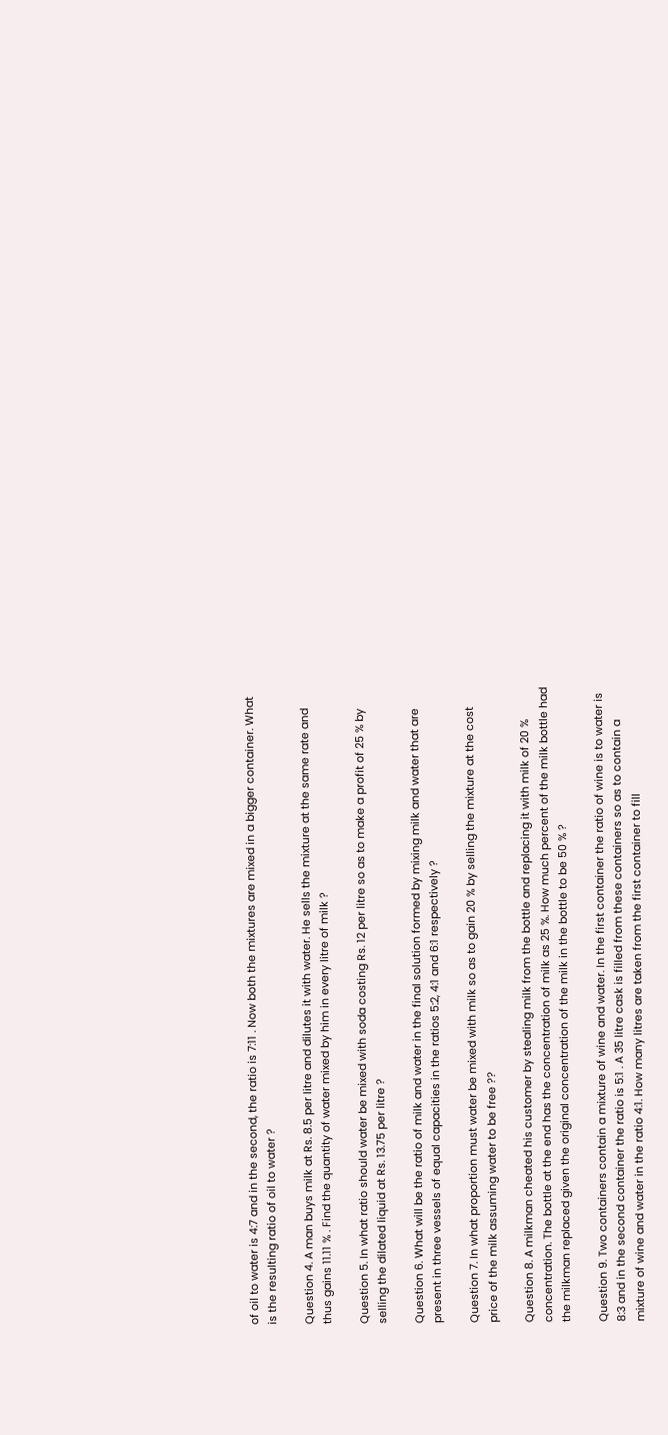of oil to water is 4:7 and in the second, the ratio is 7:11 . Now both the mixtures are mixed in a bigger container. What is the resulting ratio of oil to water ?

Question 4. A man buys milk at Rs. 8.5 per litre and dilutes it with water. He sells the mixture at the same rate and thus gains 11.11 % . Find the quantity of water mixed by him in every litre of milk ?

Question 5. In what ratio should water be mixed with soda costing Rs. 12 per litre so as to make a profit of 25 % by selling the dilated liquid at Rs. 13.75 per litre ?

Question 6. What will be the ratio of milk and water in the final solution formed by mixing milk and water that are present in three vessels of equal capacities in the ratios 5:2, 4:1 and 6:1 respectively ?

Question 7. In what proportion must water be mixed with milk so as to gain 20 % by selling the mixture at the cost price of the milk assuming water to be free ??

Question 8. A milkman cheated his customer by stealing milk from the bottle and replacing it with milk of 20 % concentration. The bottle at the end has the concentration of milk as 25 %. How much percent of the milk bottle had the milkman replaced given the original concentration of the milk in the bottle to be 50 % ?

Question 9. Two containers contain a mixture of wine and water. In the first container the ratio of wine is to water is 8:3 and in the second container the ratio is 5:1 . A 35 litre cask is filled from these containers so as to contain a mixture of wine and water in the ratio 4:1. How many litres are taken from the first container to fill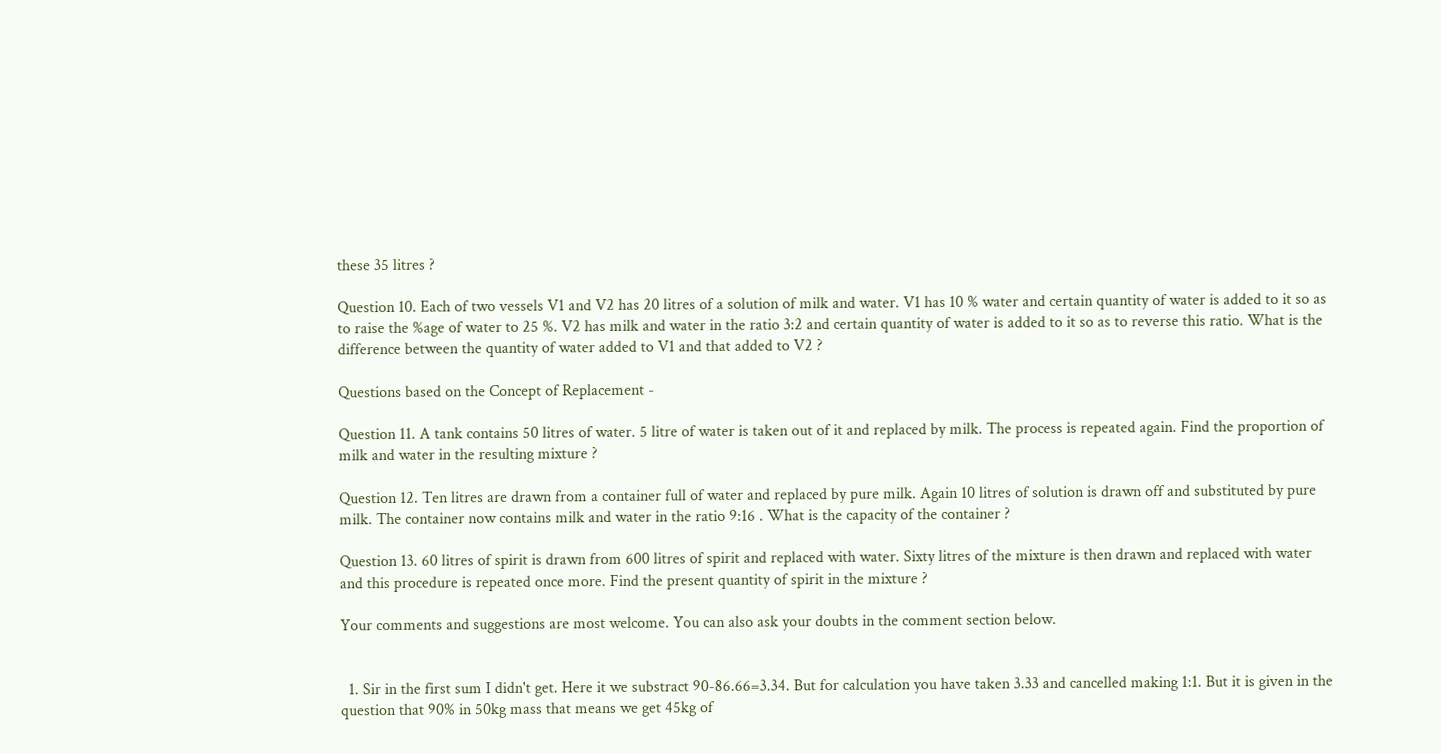these 35 litres ?

Question 10. Each of two vessels V1 and V2 has 20 litres of a solution of milk and water. V1 has 10 % water and certain quantity of water is added to it so as to raise the %age of water to 25 %. V2 has milk and water in the ratio 3:2 and certain quantity of water is added to it so as to reverse this ratio. What is the difference between the quantity of water added to V1 and that added to V2 ?

Questions based on the Concept of Replacement -

Question 11. A tank contains 50 litres of water. 5 litre of water is taken out of it and replaced by milk. The process is repeated again. Find the proportion of milk and water in the resulting mixture ?

Question 12. Ten litres are drawn from a container full of water and replaced by pure milk. Again 10 litres of solution is drawn off and substituted by pure milk. The container now contains milk and water in the ratio 9:16 . What is the capacity of the container ?

Question 13. 60 litres of spirit is drawn from 600 litres of spirit and replaced with water. Sixty litres of the mixture is then drawn and replaced with water and this procedure is repeated once more. Find the present quantity of spirit in the mixture ?

Your comments and suggestions are most welcome. You can also ask your doubts in the comment section below.


  1. Sir in the first sum I didn't get. Here it we substract 90-86.66=3.34. But for calculation you have taken 3.33 and cancelled making 1:1. But it is given in the question that 90% in 50kg mass that means we get 45kg of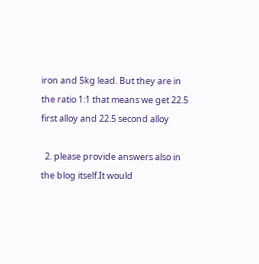iron and 5kg lead. But they are in the ratio 1:1 that means we get 22.5 first alloy and 22.5 second alloy

  2. please provide answers also in the blog itself.It would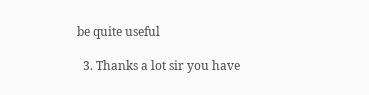be quite useful

  3. Thanks a lot sir you have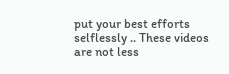put your best efforts selflessly .. These videos are not less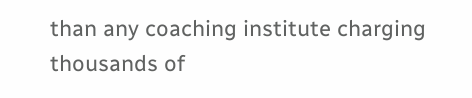than any coaching institute charging thousands of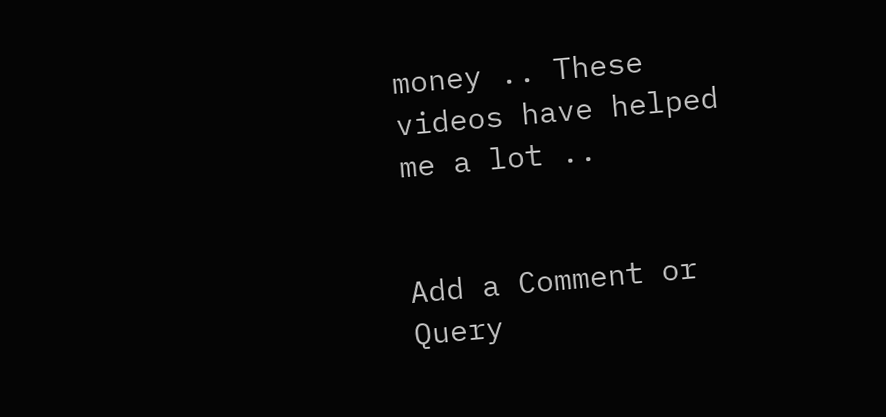money .. These videos have helped me a lot ..


Add a Comment or Query